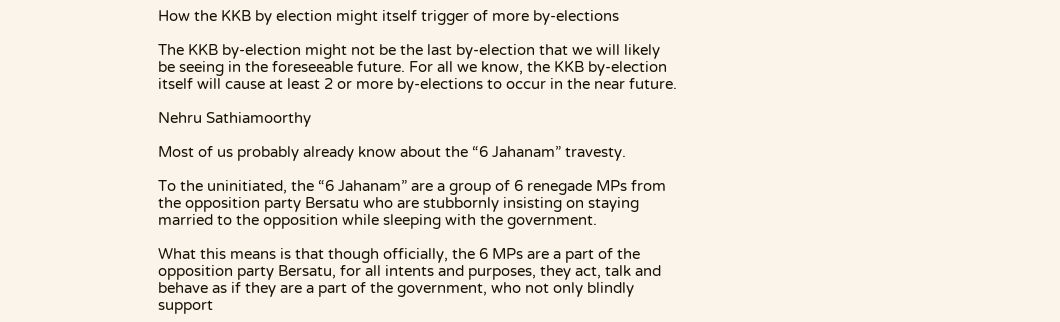How the KKB by election might itself trigger of more by-elections

The KKB by-election might not be the last by-election that we will likely be seeing in the foreseeable future. For all we know, the KKB by-election itself will cause at least 2 or more by-elections to occur in the near future.

Nehru Sathiamoorthy

Most of us probably already know about the “6 Jahanam” travesty.

To the uninitiated, the “6 Jahanam” are a group of 6 renegade MPs from the opposition party Bersatu who are stubbornly insisting on staying married to the opposition while sleeping with the government.

What this means is that though officially, the 6 MPs are a part of the opposition party Bersatu, for all intents and purposes, they act, talk and behave as if they are a part of the government, who not only blindly support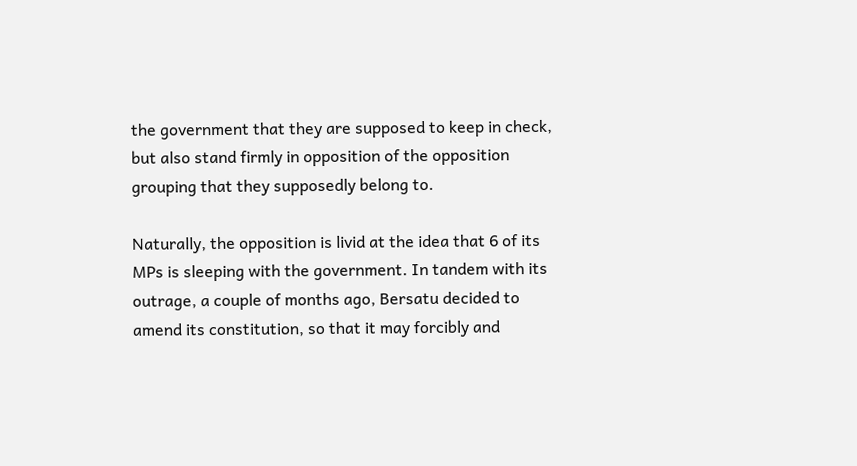the government that they are supposed to keep in check, but also stand firmly in opposition of the opposition grouping that they supposedly belong to.

Naturally, the opposition is livid at the idea that 6 of its MPs is sleeping with the government. In tandem with its outrage, a couple of months ago, Bersatu decided to amend its constitution, so that it may forcibly and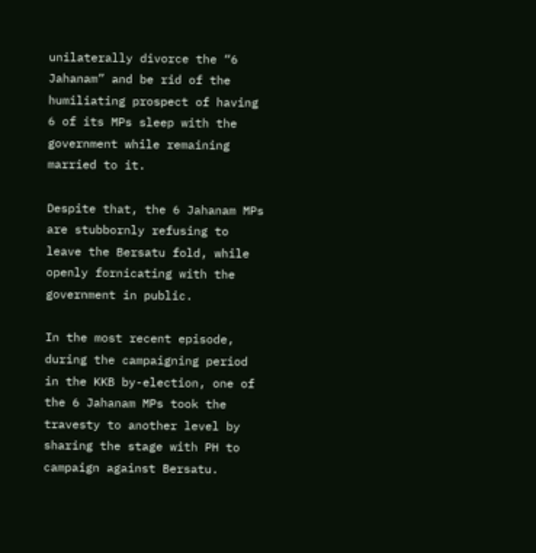unilaterally divorce the “6 Jahanam” and be rid of the humiliating prospect of having 6 of its MPs sleep with the government while remaining married to it.

Despite that, the 6 Jahanam MPs are stubbornly refusing to leave the Bersatu fold, while openly fornicating with the government in public.

In the most recent episode, during the campaigning period in the KKB by-election, one of the 6 Jahanam MPs took the travesty to another level by sharing the stage with PH to campaign against Bersatu.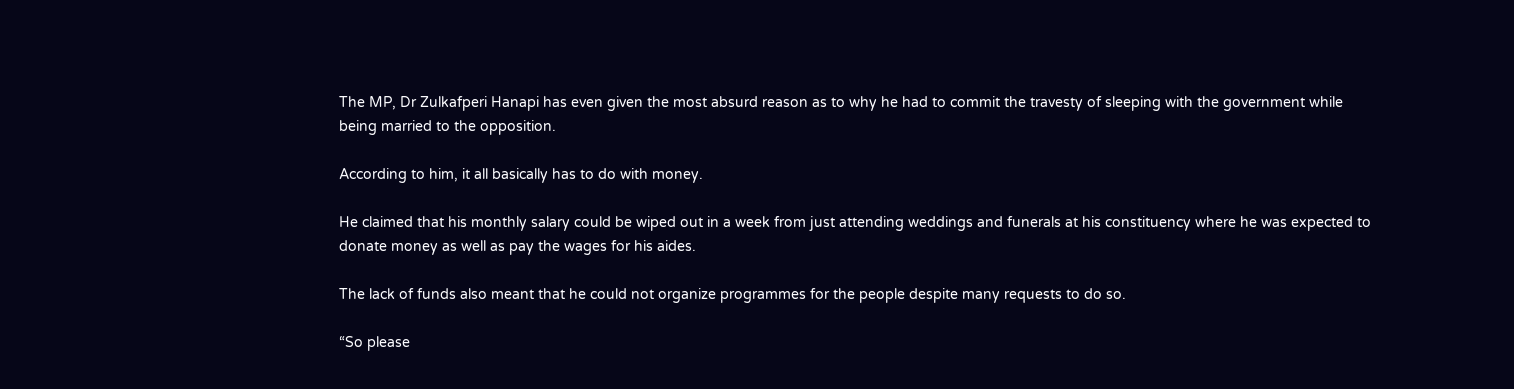The MP, Dr Zulkafperi Hanapi has even given the most absurd reason as to why he had to commit the travesty of sleeping with the government while being married to the opposition.

According to him, it all basically has to do with money.

He claimed that his monthly salary could be wiped out in a week from just attending weddings and funerals at his constituency where he was expected to donate money as well as pay the wages for his aides.

The lack of funds also meant that he could not organize programmes for the people despite many requests to do so.

“So please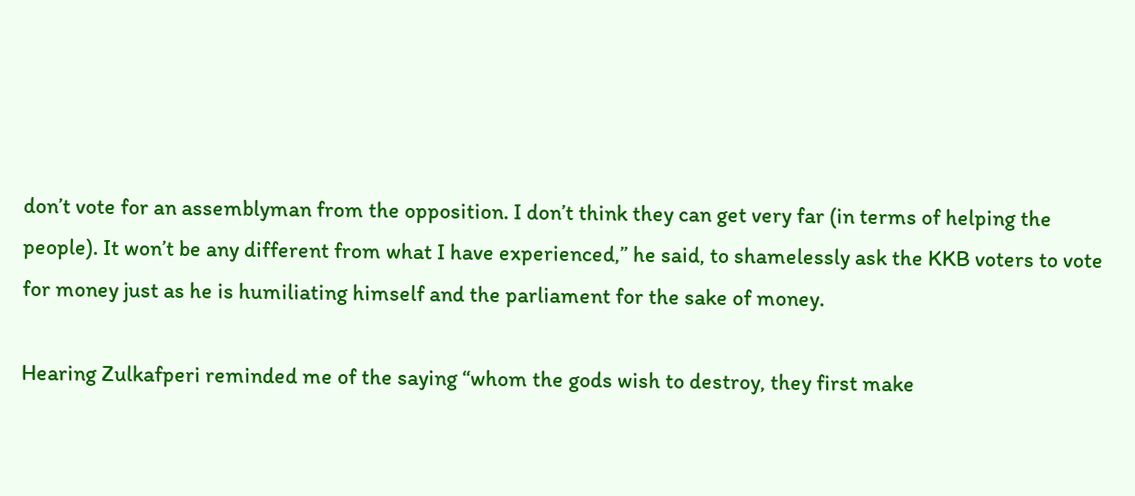don’t vote for an assemblyman from the opposition. I don’t think they can get very far (in terms of helping the people). It won’t be any different from what I have experienced,” he said, to shamelessly ask the KKB voters to vote for money just as he is humiliating himself and the parliament for the sake of money.

Hearing Zulkafperi reminded me of the saying “whom the gods wish to destroy, they first make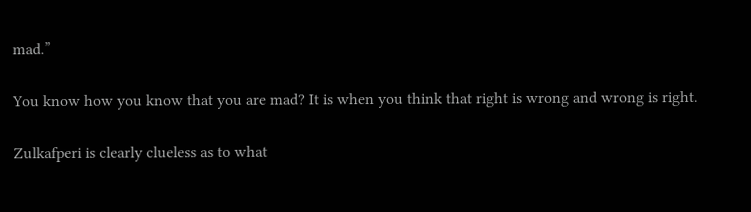mad.”

You know how you know that you are mad? It is when you think that right is wrong and wrong is right.

Zulkafperi is clearly clueless as to what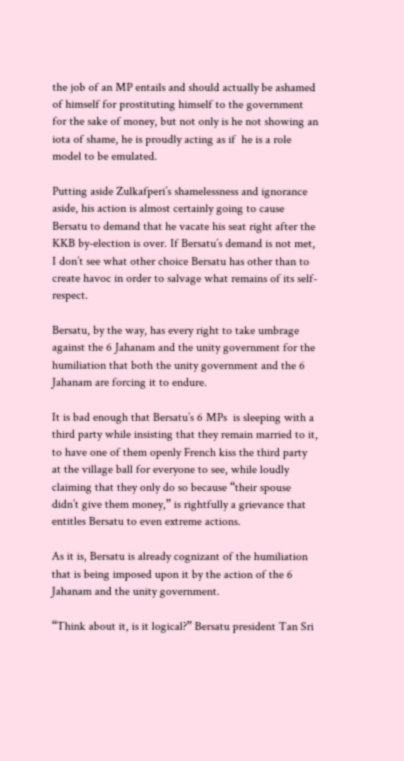the job of an MP entails and should actually be ashamed of himself for prostituting himself to the government for the sake of money, but not only is he not showing an iota of shame, he is proudly acting as if  he is a role model to be emulated.

Putting aside Zulkafperi’s shamelessness and ignorance aside, his action is almost certainly going to cause Bersatu to demand that he vacate his seat right after the KKB by-election is over. If Bersatu’s demand is not met, I don’t see what other choice Bersatu has other than to create havoc in order to salvage what remains of its self-respect.

Bersatu, by the way, has every right to take umbrage against the 6 Jahanam and the unity government for the humiliation that both the unity government and the 6 Jahanam are forcing it to endure.

It is bad enough that Bersatu’s 6 MPs  is sleeping with a third party while insisting that they remain married to it, to have one of them openly French kiss the third party at the village ball for everyone to see, while loudly claiming that they only do so because “their spouse didn’t give them money,” is rightfully a grievance that entitles Bersatu to even extreme actions.

As it is, Bersatu is already cognizant of the humiliation that is being imposed upon it by the action of the 6 Jahanam and the unity government.

“Think about it, is it logical?” Bersatu president Tan Sri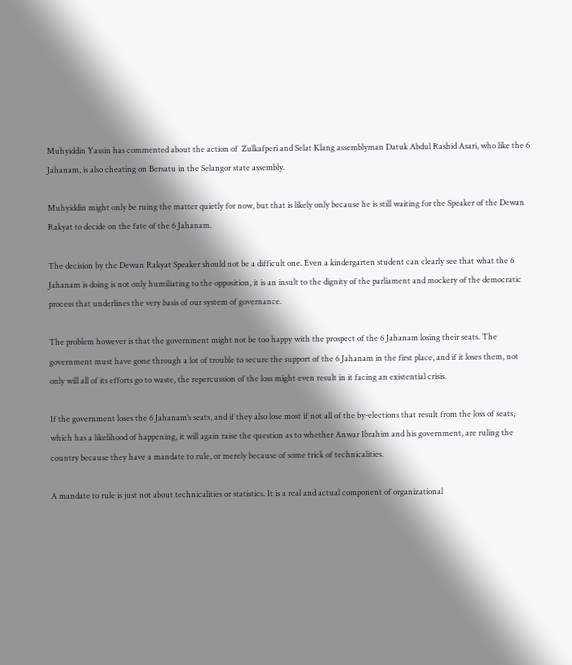Muhyiddin Yassin has commented about the action of  Zulkafperi and Selat Klang assemblyman Datuk Abdul Rashid Asari, who like the 6 Jahanam, is also cheating on Bersatu in the Selangor state assembly.

Muhyiddin might only be ruing the matter quietly for now, but that is likely only because he is still waiting for the Speaker of the Dewan Rakyat to decide on the fate of the 6 Jahanam.

The decision by the Dewan Rakyat Speaker should not be a difficult one. Even a kindergarten student can clearly see that what the 6 Jahanam is doing is not only humiliating to the opposition, it is an insult to the dignity of the parliament and mockery of the democratic process that underlines the very basis of our system of governance.

The problem however is that the government might not be too happy with the prospect of the 6 Jahanam losing their seats. The government must have gone through a lot of trouble to secure the support of the 6 Jahanam in the first place, and if it loses them, not only will all of its efforts go to waste, the repercussion of the loss might even result in it facing an existential crisis.

If the government loses the 6 Jahanam’s seats, and if they also lose most if not all of the by-elections that result from the loss of seats, which has a likelihood of happening, it will again raise the question as to whether Anwar Ibrahim and his government, are ruling the country because they have a mandate to rule, or merely because of some trick of technicalities.

A mandate to rule is just not about technicalities or statistics. It is a real and actual component of organizational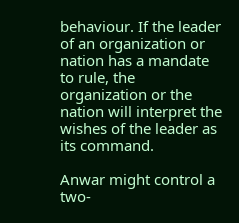behaviour. If the leader of an organization or nation has a mandate to rule, the organization or the nation will interpret the wishes of the leader as its command.

Anwar might control a two-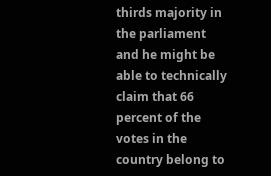thirds majority in the parliament and he might be able to technically claim that 66 percent of the votes in the country belong to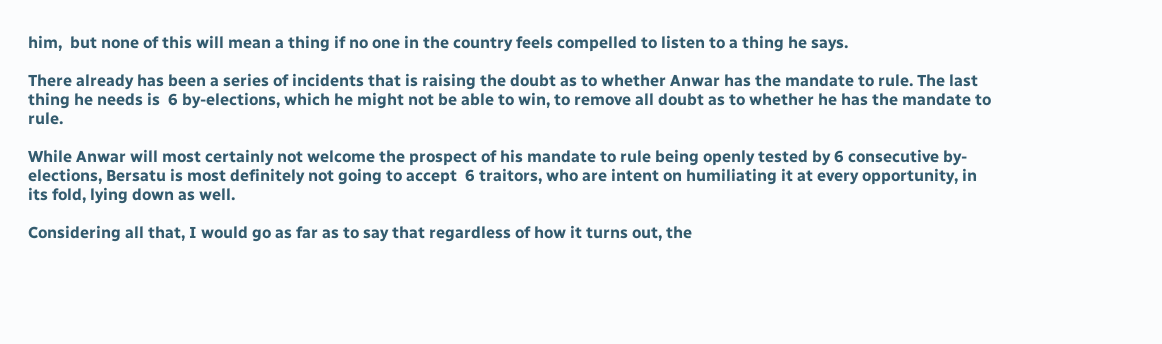him,  but none of this will mean a thing if no one in the country feels compelled to listen to a thing he says.

There already has been a series of incidents that is raising the doubt as to whether Anwar has the mandate to rule. The last thing he needs is  6 by-elections, which he might not be able to win, to remove all doubt as to whether he has the mandate to rule.

While Anwar will most certainly not welcome the prospect of his mandate to rule being openly tested by 6 consecutive by-elections, Bersatu is most definitely not going to accept  6 traitors, who are intent on humiliating it at every opportunity, in its fold, lying down as well.

Considering all that, I would go as far as to say that regardless of how it turns out, the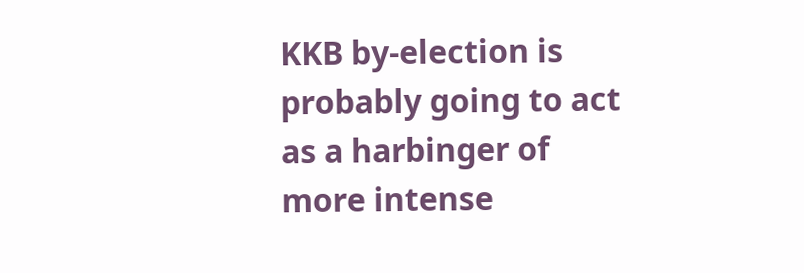KKB by-election is probably going to act as a harbinger of more intense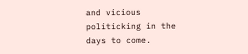and vicious politicking in the days to come.